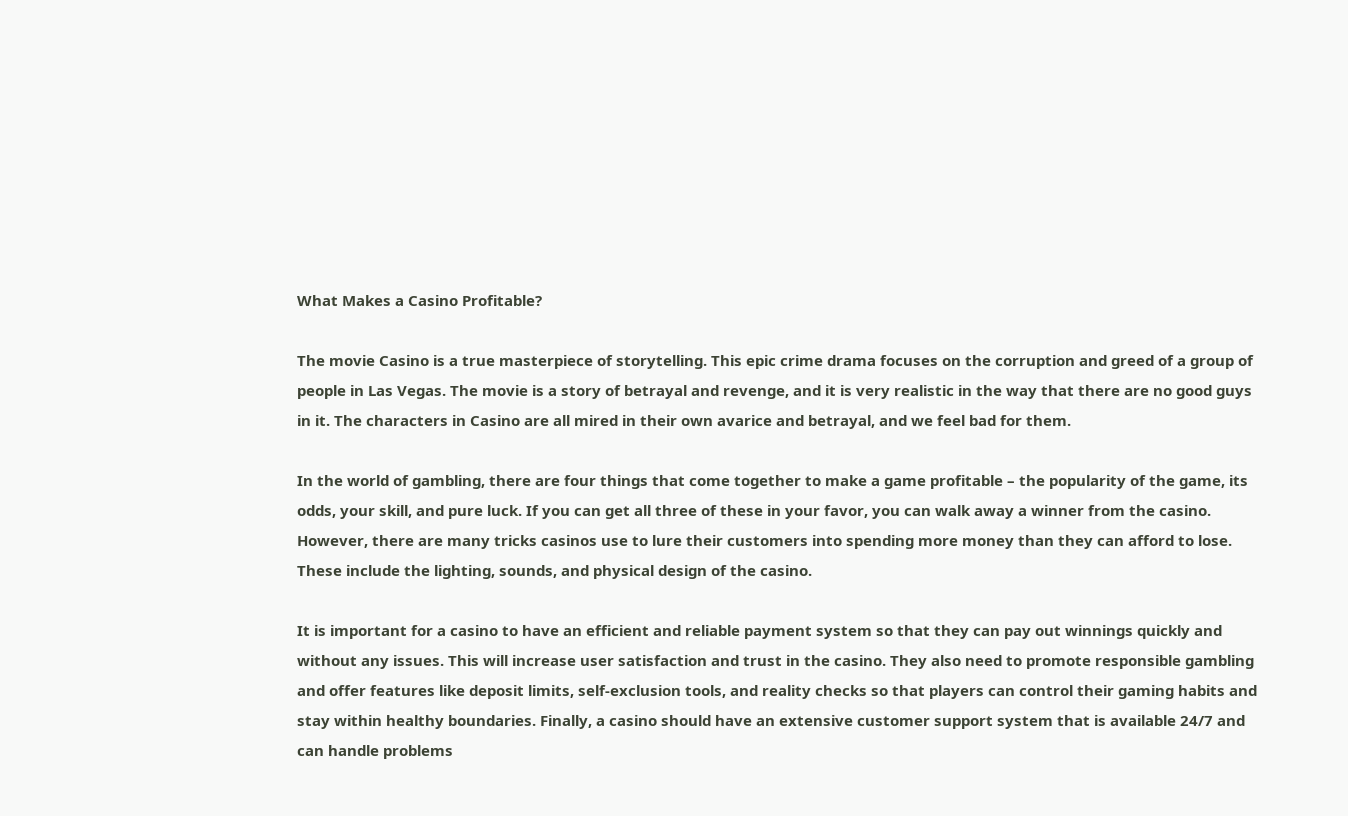What Makes a Casino Profitable?

The movie Casino is a true masterpiece of storytelling. This epic crime drama focuses on the corruption and greed of a group of people in Las Vegas. The movie is a story of betrayal and revenge, and it is very realistic in the way that there are no good guys in it. The characters in Casino are all mired in their own avarice and betrayal, and we feel bad for them.

In the world of gambling, there are four things that come together to make a game profitable – the popularity of the game, its odds, your skill, and pure luck. If you can get all three of these in your favor, you can walk away a winner from the casino. However, there are many tricks casinos use to lure their customers into spending more money than they can afford to lose. These include the lighting, sounds, and physical design of the casino.

It is important for a casino to have an efficient and reliable payment system so that they can pay out winnings quickly and without any issues. This will increase user satisfaction and trust in the casino. They also need to promote responsible gambling and offer features like deposit limits, self-exclusion tools, and reality checks so that players can control their gaming habits and stay within healthy boundaries. Finally, a casino should have an extensive customer support system that is available 24/7 and can handle problems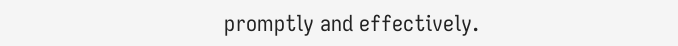promptly and effectively.